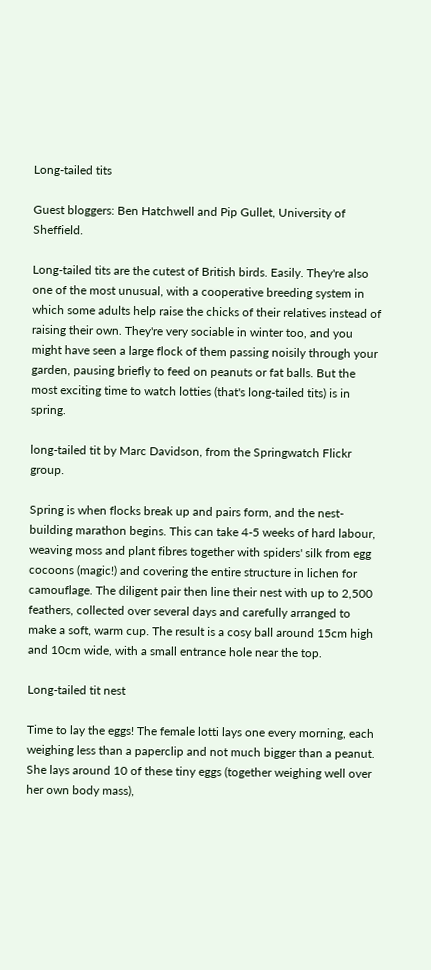Long-tailed tits

Guest bloggers: Ben Hatchwell and Pip Gullet, University of Sheffield.

Long-tailed tits are the cutest of British birds. Easily. They're also one of the most unusual, with a cooperative breeding system in which some adults help raise the chicks of their relatives instead of raising their own. They're very sociable in winter too, and you might have seen a large flock of them passing noisily through your garden, pausing briefly to feed on peanuts or fat balls. But the most exciting time to watch lotties (that's long-tailed tits) is in spring.

long-tailed tit by Marc Davidson, from the Springwatch Flickr group.

Spring is when flocks break up and pairs form, and the nest-building marathon begins. This can take 4-5 weeks of hard labour, weaving moss and plant fibres together with spiders' silk from egg cocoons (magic!) and covering the entire structure in lichen for camouflage. The diligent pair then line their nest with up to 2,500 feathers, collected over several days and carefully arranged to make a soft, warm cup. The result is a cosy ball around 15cm high and 10cm wide, with a small entrance hole near the top.

Long-tailed tit nest

Time to lay the eggs! The female lotti lays one every morning, each weighing less than a paperclip and not much bigger than a peanut. She lays around 10 of these tiny eggs (together weighing well over her own body mass),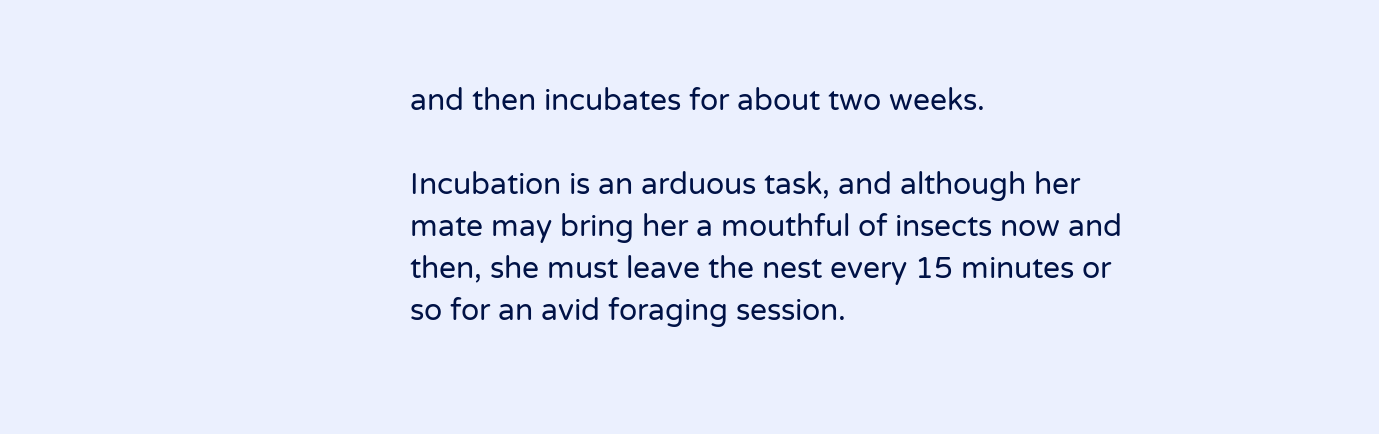and then incubates for about two weeks.

Incubation is an arduous task, and although her mate may bring her a mouthful of insects now and then, she must leave the nest every 15 minutes or so for an avid foraging session.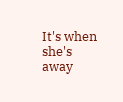It's when she's away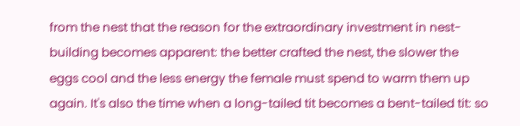from the nest that the reason for the extraordinary investment in nest-building becomes apparent: the better crafted the nest, the slower the eggs cool and the less energy the female must spend to warm them up again. It's also the time when a long-tailed tit becomes a bent-tailed tit: so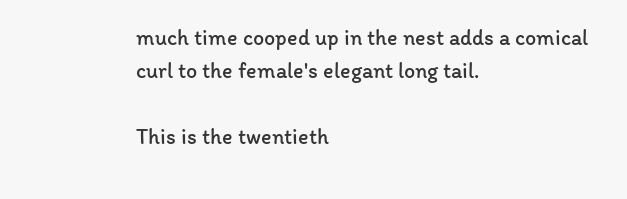much time cooped up in the nest adds a comical curl to the female's elegant long tail.

This is the twentieth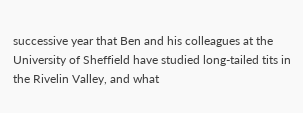successive year that Ben and his colleagues at the University of Sheffield have studied long-tailed tits in the Rivelin Valley, and what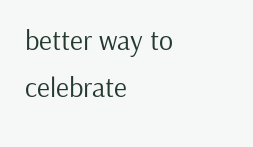better way to celebrate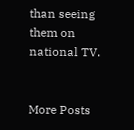than seeing them on national TV.


More Posts